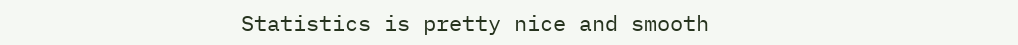Statistics is pretty nice and smooth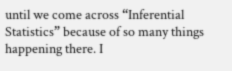until we come across “Inferential Statistics” because of so many things happening there. I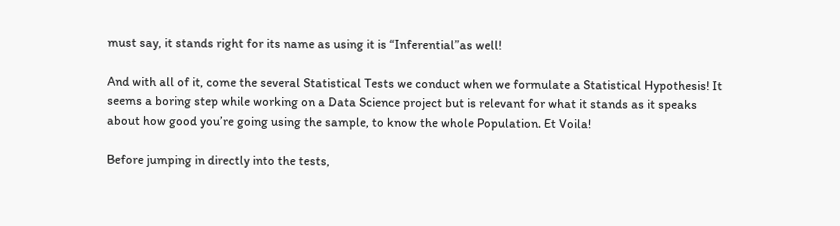must say, it stands right for its name as using it is “Inferential”as well!

And with all of it, come the several Statistical Tests we conduct when we formulate a Statistical Hypothesis! It seems a boring step while working on a Data Science project but is relevant for what it stands as it speaks about how good you’re going using the sample, to know the whole Population. Et Voila!

Before jumping in directly into the tests,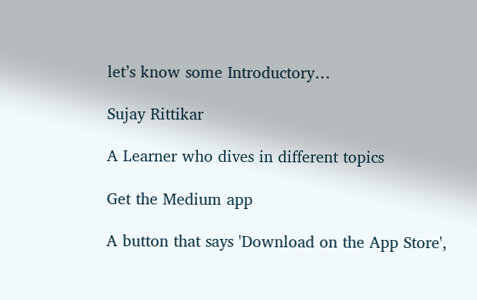let’s know some Introductory…

Sujay Rittikar

A Learner who dives in different topics

Get the Medium app

A button that says 'Download on the App Store',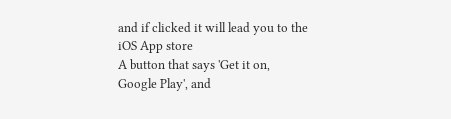and if clicked it will lead you to the iOS App store
A button that says 'Get it on, Google Play', and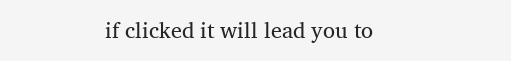if clicked it will lead you to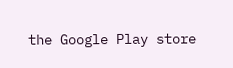the Google Play store